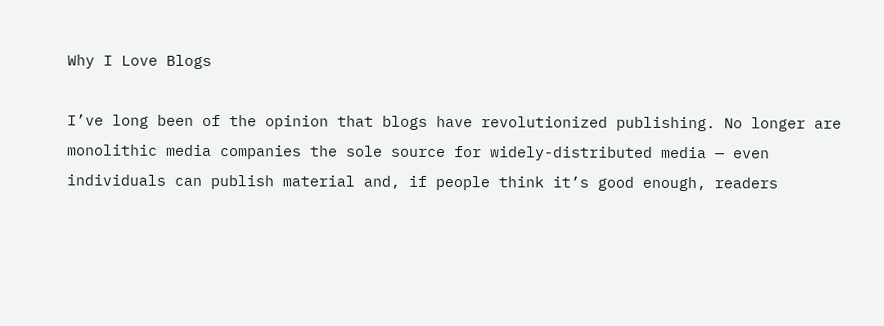Why I Love Blogs

I’ve long been of the opinion that blogs have revolutionized publishing. No longer are monolithic media companies the sole source for widely-distributed media — even individuals can publish material and, if people think it’s good enough, readers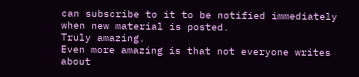can subscribe to it to be notified immediately when new material is posted.
Truly amazing.
Even more amazing is that not everyone writes about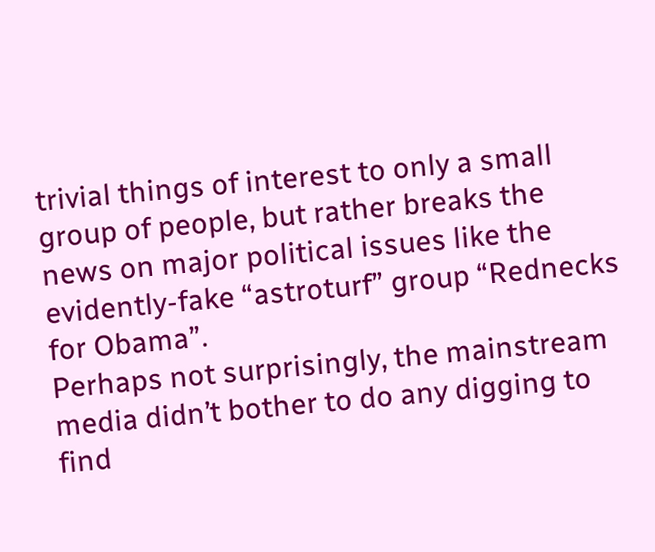trivial things of interest to only a small group of people, but rather breaks the news on major political issues like the evidently-fake “astroturf” group “Rednecks for Obama”.
Perhaps not surprisingly, the mainstream media didn’t bother to do any digging to find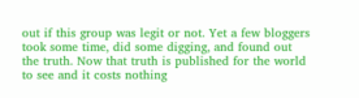out if this group was legit or not. Yet a few bloggers took some time, did some digging, and found out the truth. Now that truth is published for the world to see and it costs nothing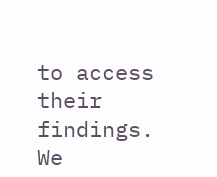to access their findings.
We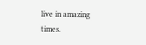live in amazing times.